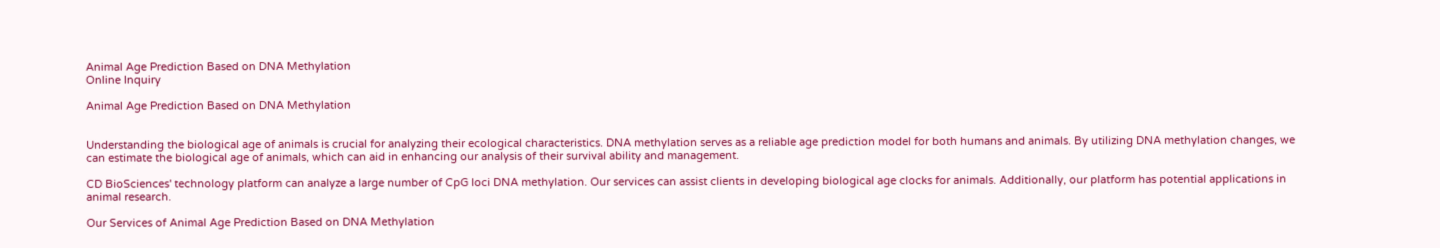Animal Age Prediction Based on DNA Methylation
Online Inquiry

Animal Age Prediction Based on DNA Methylation


Understanding the biological age of animals is crucial for analyzing their ecological characteristics. DNA methylation serves as a reliable age prediction model for both humans and animals. By utilizing DNA methylation changes, we can estimate the biological age of animals, which can aid in enhancing our analysis of their survival ability and management.

CD BioSciences' technology platform can analyze a large number of CpG loci DNA methylation. Our services can assist clients in developing biological age clocks for animals. Additionally, our platform has potential applications in animal research.

Our Services of Animal Age Prediction Based on DNA Methylation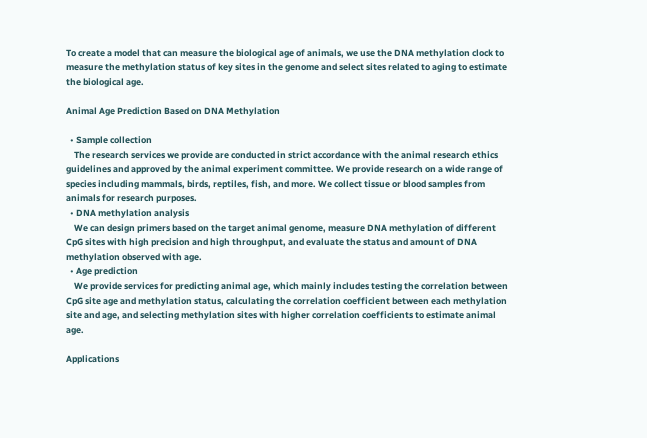To create a model that can measure the biological age of animals, we use the DNA methylation clock to measure the methylation status of key sites in the genome and select sites related to aging to estimate the biological age.

Animal Age Prediction Based on DNA Methylation

  • Sample collection
    The research services we provide are conducted in strict accordance with the animal research ethics guidelines and approved by the animal experiment committee. We provide research on a wide range of species including mammals, birds, reptiles, fish, and more. We collect tissue or blood samples from animals for research purposes.
  • DNA methylation analysis
    We can design primers based on the target animal genome, measure DNA methylation of different CpG sites with high precision and high throughput, and evaluate the status and amount of DNA methylation observed with age.
  • Age prediction
    We provide services for predicting animal age, which mainly includes testing the correlation between CpG site age and methylation status, calculating the correlation coefficient between each methylation site and age, and selecting methylation sites with higher correlation coefficients to estimate animal age.

Applications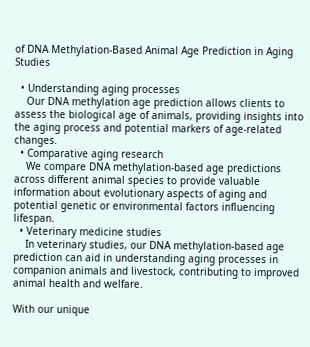of DNA Methylation-Based Animal Age Prediction in Aging Studies

  • Understanding aging processes
    Our DNA methylation age prediction allows clients to assess the biological age of animals, providing insights into the aging process and potential markers of age-related changes.
  • Comparative aging research
    We compare DNA methylation-based age predictions across different animal species to provide valuable information about evolutionary aspects of aging and potential genetic or environmental factors influencing lifespan.
  • Veterinary medicine studies
    In veterinary studies, our DNA methylation-based age prediction can aid in understanding aging processes in companion animals and livestock, contributing to improved animal health and welfare.

With our unique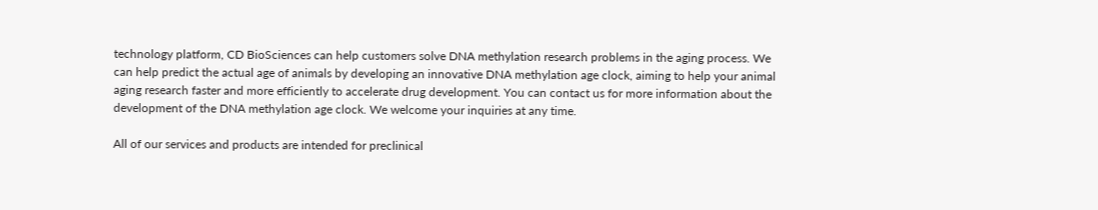technology platform, CD BioSciences can help customers solve DNA methylation research problems in the aging process. We can help predict the actual age of animals by developing an innovative DNA methylation age clock, aiming to help your animal aging research faster and more efficiently to accelerate drug development. You can contact us for more information about the development of the DNA methylation age clock. We welcome your inquiries at any time.

All of our services and products are intended for preclinical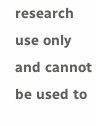research use only and cannot be used to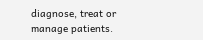diagnose, treat or manage patients.